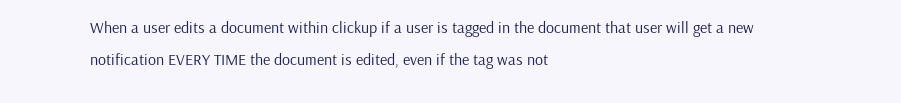When a user edits a document within clickup if a user is tagged in the document that user will get a new notification EVERY TIME the document is edited, even if the tag was not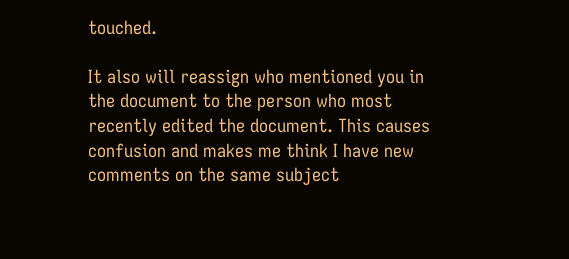touched.

It also will reassign who mentioned you in the document to the person who most recently edited the document. This causes confusion and makes me think I have new comments on the same subject